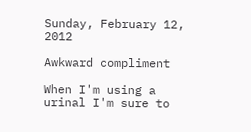Sunday, February 12, 2012

Awkward compliment

When I'm using a urinal I'm sure to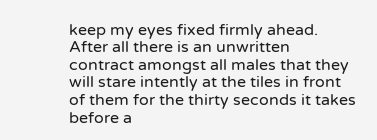keep my eyes fixed firmly ahead. After all there is an unwritten contract amongst all males that they will stare intently at the tiles in front of them for the thirty seconds it takes before a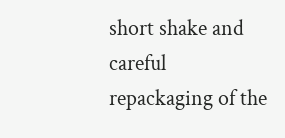short shake and careful repackaging of the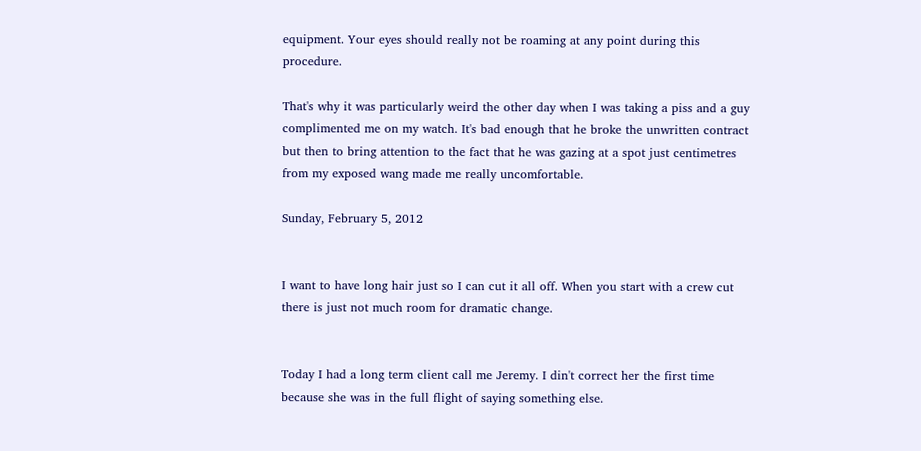equipment. Your eyes should really not be roaming at any point during this procedure.

That's why it was particularly weird the other day when I was taking a piss and a guy complimented me on my watch. It's bad enough that he broke the unwritten contract but then to bring attention to the fact that he was gazing at a spot just centimetres from my exposed wang made me really uncomfortable.

Sunday, February 5, 2012


I want to have long hair just so I can cut it all off. When you start with a crew cut there is just not much room for dramatic change.


Today I had a long term client call me Jeremy. I din't correct her the first time because she was in the full flight of saying something else.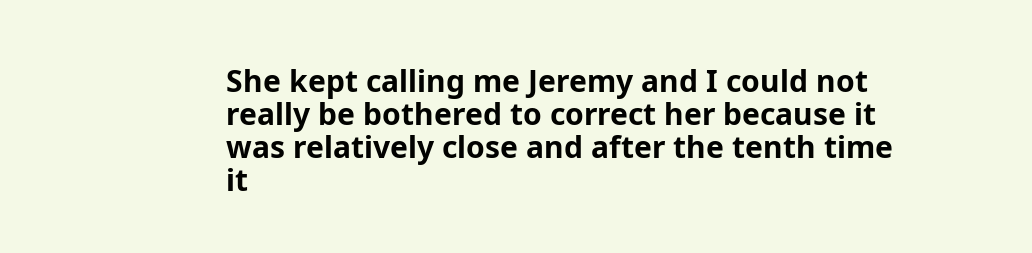She kept calling me Jeremy and I could not really be bothered to correct her because it was relatively close and after the tenth time it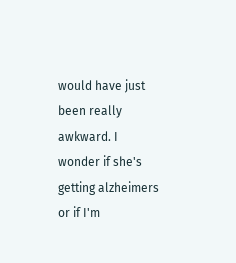would have just been really awkward. I wonder if she's getting alzheimers or if I'm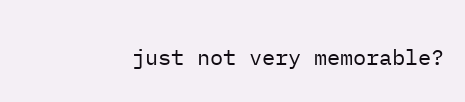just not very memorable?